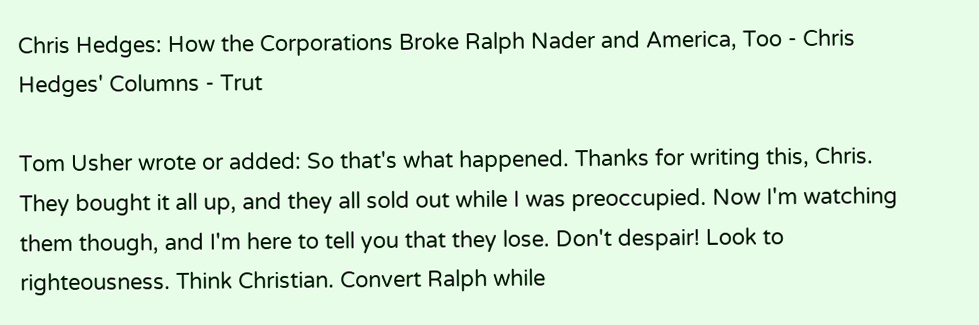Chris Hedges: How the Corporations Broke Ralph Nader and America, Too - Chris Hedges' Columns - Trut

Tom Usher wrote or added: So that's what happened. Thanks for writing this, Chris. They bought it all up, and they all sold out while I was preoccupied. Now I'm watching them though, and I'm here to tell you that they lose. Don't despair! Look to righteousness. Think Christian. Convert Ralph while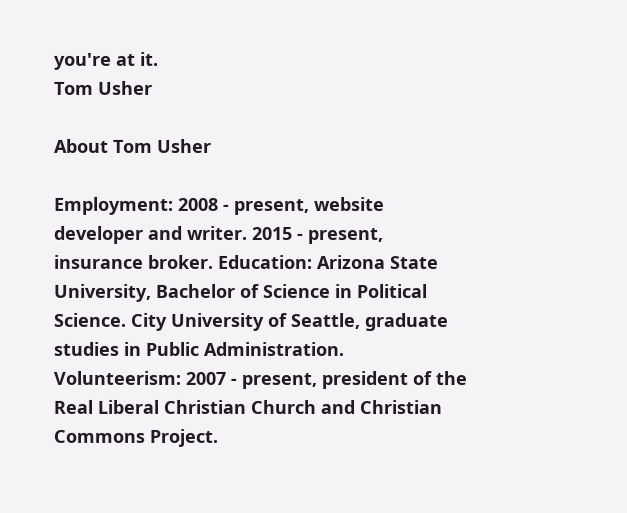you're at it.
Tom Usher

About Tom Usher

Employment: 2008 - present, website developer and writer. 2015 - present, insurance broker. Education: Arizona State University, Bachelor of Science in Political Science. City University of Seattle, graduate studies in Public Administration. Volunteerism: 2007 - present, president of the Real Liberal Christian Church and Christian Commons Project.